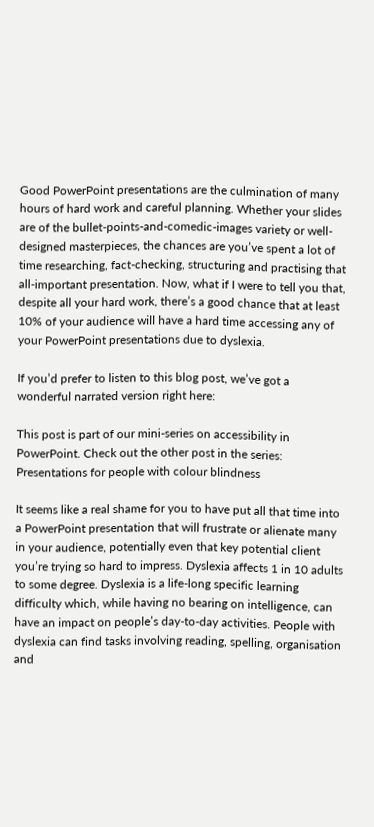Good PowerPoint presentations are the culmination of many hours of hard work and careful planning. Whether your slides are of the bullet-points-and-comedic-images variety or well-designed masterpieces, the chances are you’ve spent a lot of time researching, fact-checking, structuring and practising that all-important presentation. Now, what if I were to tell you that, despite all your hard work, there’s a good chance that at least 10% of your audience will have a hard time accessing any of your PowerPoint presentations due to dyslexia.

If you’d prefer to listen to this blog post, we’ve got a wonderful narrated version right here:

This post is part of our mini-series on accessibility in PowerPoint. Check out the other post in the series: Presentations for people with colour blindness

It seems like a real shame for you to have put all that time into a PowerPoint presentation that will frustrate or alienate many in your audience, potentially even that key potential client you’re trying so hard to impress. Dyslexia affects 1 in 10 adults to some degree. Dyslexia is a life-long specific learning difficulty which, while having no bearing on intelligence, can have an impact on people’s day-to-day activities. People with dyslexia can find tasks involving reading, spelling, organisation and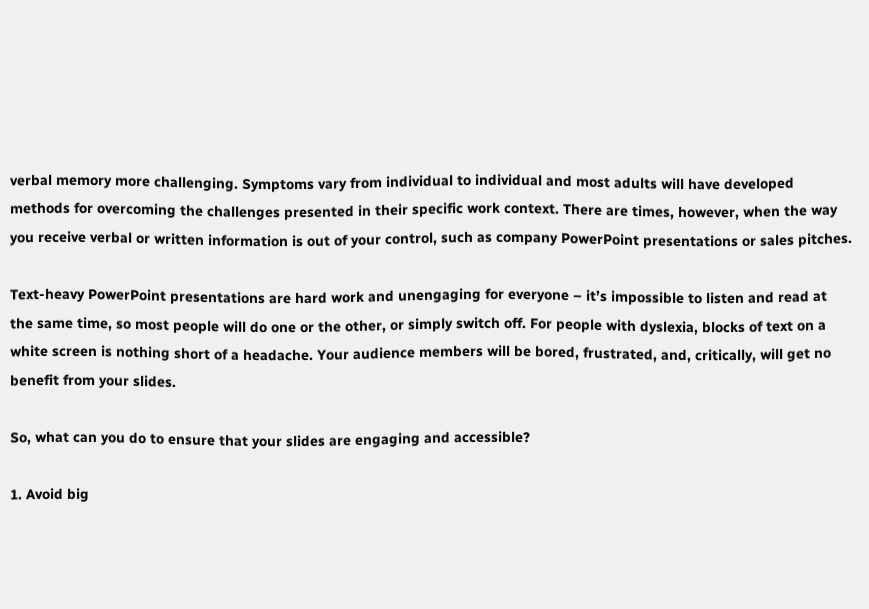verbal memory more challenging. Symptoms vary from individual to individual and most adults will have developed methods for overcoming the challenges presented in their specific work context. There are times, however, when the way you receive verbal or written information is out of your control, such as company PowerPoint presentations or sales pitches.

Text-heavy PowerPoint presentations are hard work and unengaging for everyone – it’s impossible to listen and read at the same time, so most people will do one or the other, or simply switch off. For people with dyslexia, blocks of text on a white screen is nothing short of a headache. Your audience members will be bored, frustrated, and, critically, will get no benefit from your slides.

So, what can you do to ensure that your slides are engaging and accessible?

1. Avoid big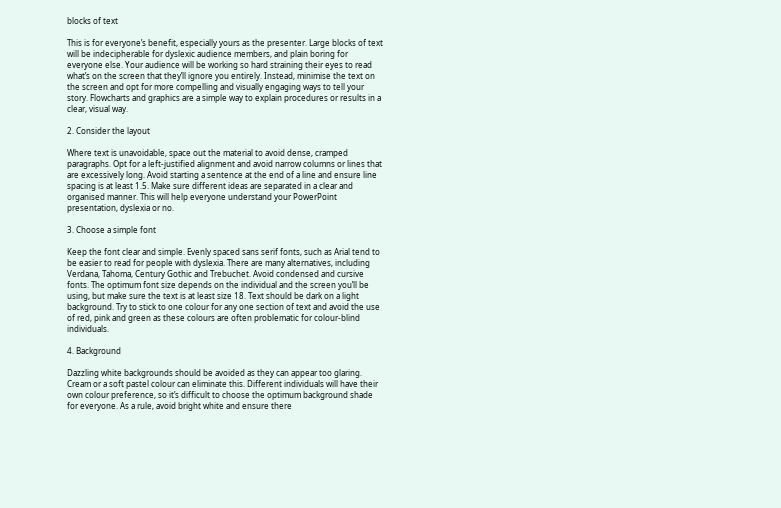blocks of text

This is for everyone’s benefit, especially yours as the presenter. Large blocks of text will be indecipherable for dyslexic audience members, and plain boring for everyone else. Your audience will be working so hard straining their eyes to read what’s on the screen that they’ll ignore you entirely. Instead, minimise the text on the screen and opt for more compelling and visually engaging ways to tell your story. Flowcharts and graphics are a simple way to explain procedures or results in a clear, visual way.

2. Consider the layout

Where text is unavoidable, space out the material to avoid dense, cramped paragraphs. Opt for a left-justified alignment and avoid narrow columns or lines that are excessively long. Avoid starting a sentence at the end of a line and ensure line spacing is at least 1.5. Make sure different ideas are separated in a clear and organised manner. This will help everyone understand your PowerPoint presentation, dyslexia or no.

3. Choose a simple font

Keep the font clear and simple. Evenly spaced sans serif fonts, such as Arial tend to be easier to read for people with dyslexia. There are many alternatives, including Verdana, Tahoma, Century Gothic and Trebuchet. Avoid condensed and cursive fonts. The optimum font size depends on the individual and the screen you’ll be using, but make sure the text is at least size 18. Text should be dark on a light background. Try to stick to one colour for any one section of text and avoid the use of red, pink and green as these colours are often problematic for colour-blind individuals.

4. Background

Dazzling white backgrounds should be avoided as they can appear too glaring. Cream or a soft pastel colour can eliminate this. Different individuals will have their own colour preference, so it’s difficult to choose the optimum background shade for everyone. As a rule, avoid bright white and ensure there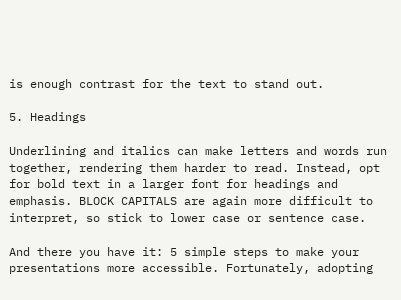is enough contrast for the text to stand out.

5. Headings

Underlining and italics can make letters and words run together, rendering them harder to read. Instead, opt for bold text in a larger font for headings and emphasis. BLOCK CAPITALS are again more difficult to interpret, so stick to lower case or sentence case.

And there you have it: 5 simple steps to make your presentations more accessible. Fortunately, adopting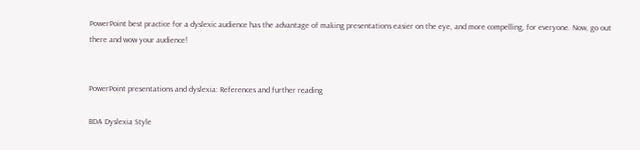PowerPoint best practice for a dyslexic audience has the advantage of making presentations easier on the eye, and more compelling, for everyone. Now, go out there and wow your audience!


PowerPoint presentations and dyslexia: References and further reading

BDA Dyslexia Style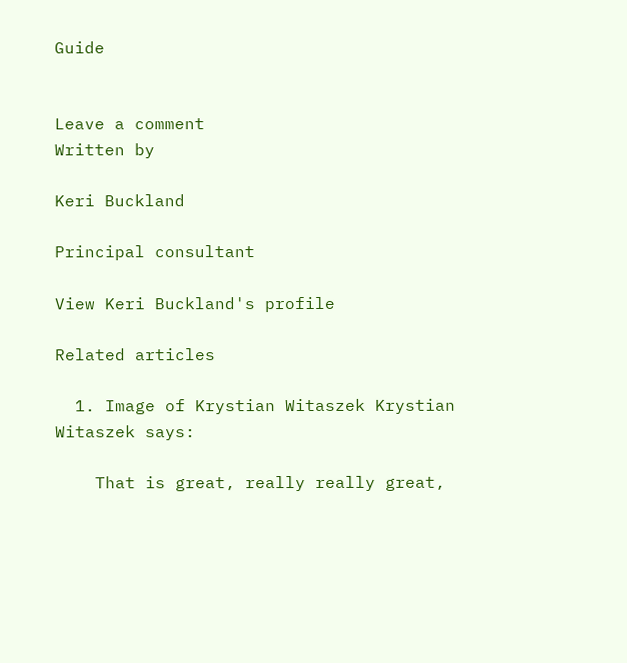Guide


Leave a comment
Written by

Keri Buckland

Principal consultant

View Keri Buckland's profile

Related articles

  1. Image of Krystian Witaszek Krystian Witaszek says:

    That is great, really really great,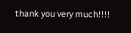thank you very much!!!!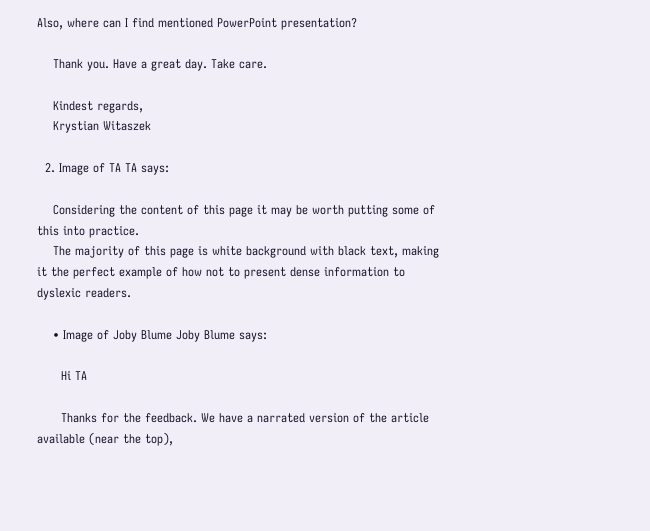Also, where can I find mentioned PowerPoint presentation?

    Thank you. Have a great day. Take care.

    Kindest regards,
    Krystian Witaszek

  2. Image of TA TA says:

    Considering the content of this page it may be worth putting some of this into practice.
    The majority of this page is white background with black text, making it the perfect example of how not to present dense information to dyslexic readers.

    • Image of Joby Blume Joby Blume says:

      Hi TA

      Thanks for the feedback. We have a narrated version of the article available (near the top),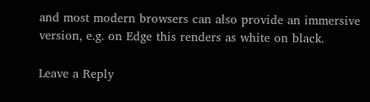and most modern browsers can also provide an immersive version, e.g. on Edge this renders as white on black.

Leave a Reply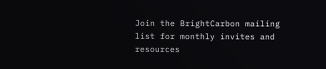Join the BrightCarbon mailing list for monthly invites and resources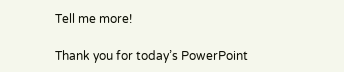Tell me more!

Thank you for today’s PowerPoint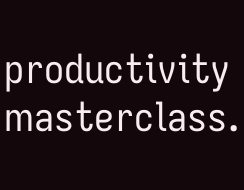productivity masterclass.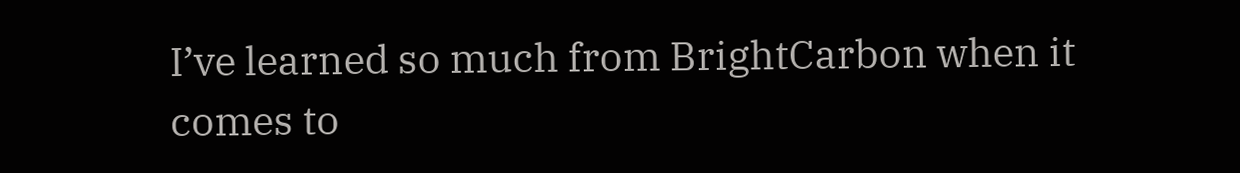I’ve learned so much from BrightCarbon when it comes to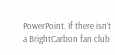PowerPoint. If there isn’t a BrightCarbon fan club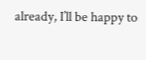already, I’ll be happy to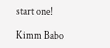start one!

Kimm Babo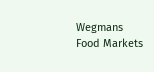Wegmans Food Markets